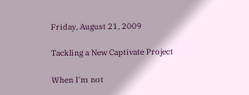Friday, August 21, 2009

Tackling a New Captivate Project

When I'm not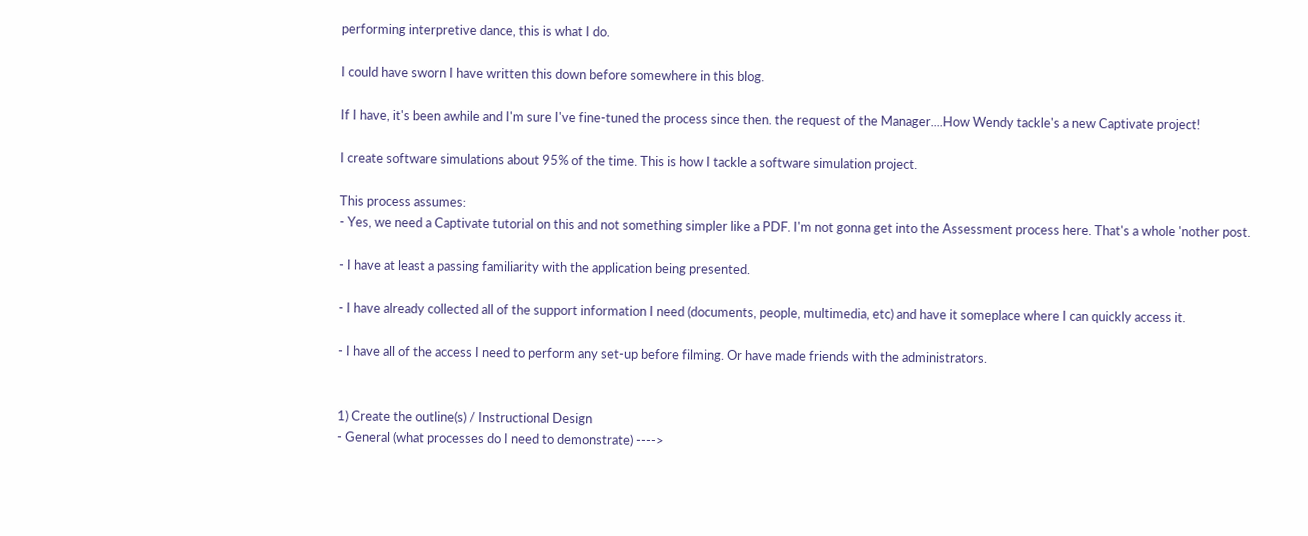performing interpretive dance, this is what I do.

I could have sworn I have written this down before somewhere in this blog.

If I have, it's been awhile and I'm sure I've fine-tuned the process since then. the request of the Manager....How Wendy tackle's a new Captivate project!

I create software simulations about 95% of the time. This is how I tackle a software simulation project.

This process assumes:
- Yes, we need a Captivate tutorial on this and not something simpler like a PDF. I'm not gonna get into the Assessment process here. That's a whole 'nother post.

- I have at least a passing familiarity with the application being presented.

- I have already collected all of the support information I need (documents, people, multimedia, etc) and have it someplace where I can quickly access it.

- I have all of the access I need to perform any set-up before filming. Or have made friends with the administrators.


1) Create the outline(s) / Instructional Design
- General (what processes do I need to demonstrate) ---->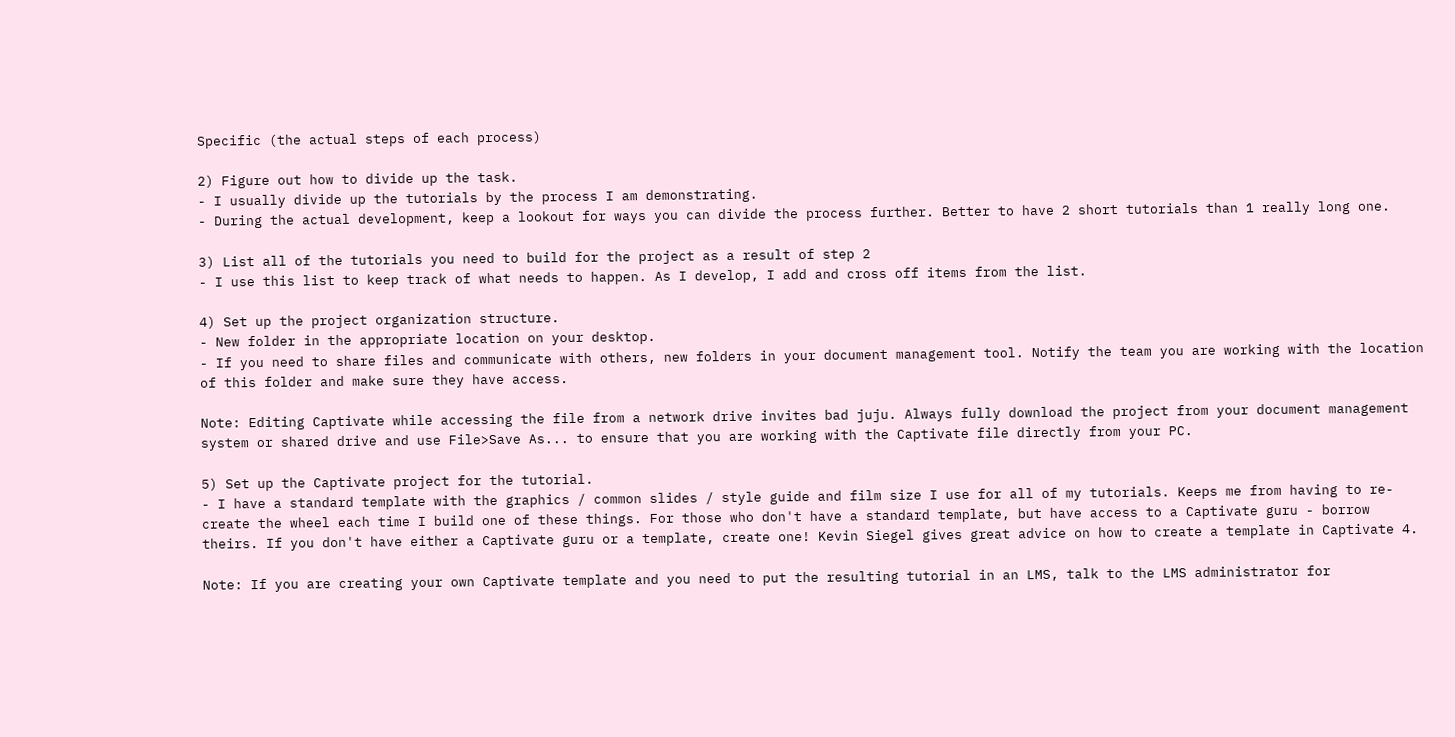Specific (the actual steps of each process)

2) Figure out how to divide up the task.
- I usually divide up the tutorials by the process I am demonstrating.
- During the actual development, keep a lookout for ways you can divide the process further. Better to have 2 short tutorials than 1 really long one.

3) List all of the tutorials you need to build for the project as a result of step 2
- I use this list to keep track of what needs to happen. As I develop, I add and cross off items from the list.

4) Set up the project organization structure.
- New folder in the appropriate location on your desktop.
- If you need to share files and communicate with others, new folders in your document management tool. Notify the team you are working with the location of this folder and make sure they have access.

Note: Editing Captivate while accessing the file from a network drive invites bad juju. Always fully download the project from your document management system or shared drive and use File>Save As... to ensure that you are working with the Captivate file directly from your PC.

5) Set up the Captivate project for the tutorial.
- I have a standard template with the graphics / common slides / style guide and film size I use for all of my tutorials. Keeps me from having to re-create the wheel each time I build one of these things. For those who don't have a standard template, but have access to a Captivate guru - borrow theirs. If you don't have either a Captivate guru or a template, create one! Kevin Siegel gives great advice on how to create a template in Captivate 4.

Note: If you are creating your own Captivate template and you need to put the resulting tutorial in an LMS, talk to the LMS administrator for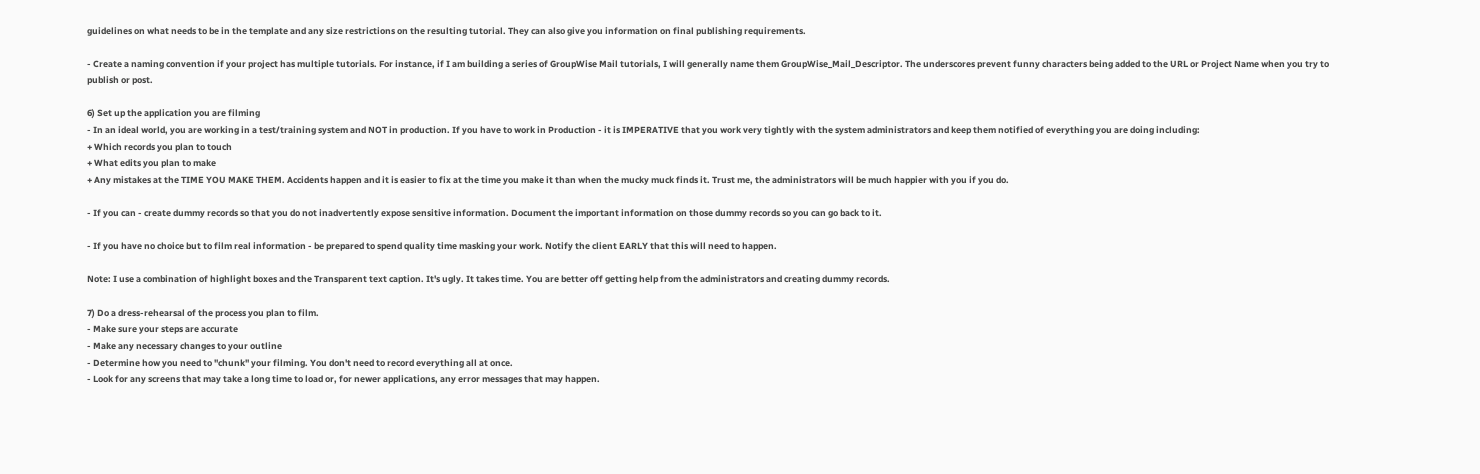guidelines on what needs to be in the template and any size restrictions on the resulting tutorial. They can also give you information on final publishing requirements.

- Create a naming convention if your project has multiple tutorials. For instance, if I am building a series of GroupWise Mail tutorials, I will generally name them GroupWise_Mail_Descriptor. The underscores prevent funny characters being added to the URL or Project Name when you try to publish or post.

6) Set up the application you are filming
- In an ideal world, you are working in a test/training system and NOT in production. If you have to work in Production - it is IMPERATIVE that you work very tightly with the system administrators and keep them notified of everything you are doing including:
+ Which records you plan to touch
+ What edits you plan to make
+ Any mistakes at the TIME YOU MAKE THEM. Accidents happen and it is easier to fix at the time you make it than when the mucky muck finds it. Trust me, the administrators will be much happier with you if you do.

- If you can - create dummy records so that you do not inadvertently expose sensitive information. Document the important information on those dummy records so you can go back to it.

- If you have no choice but to film real information - be prepared to spend quality time masking your work. Notify the client EARLY that this will need to happen.

Note: I use a combination of highlight boxes and the Transparent text caption. It's ugly. It takes time. You are better off getting help from the administrators and creating dummy records.

7) Do a dress-rehearsal of the process you plan to film.
- Make sure your steps are accurate
- Make any necessary changes to your outline
- Determine how you need to "chunk" your filming. You don't need to record everything all at once.
- Look for any screens that may take a long time to load or, for newer applications, any error messages that may happen.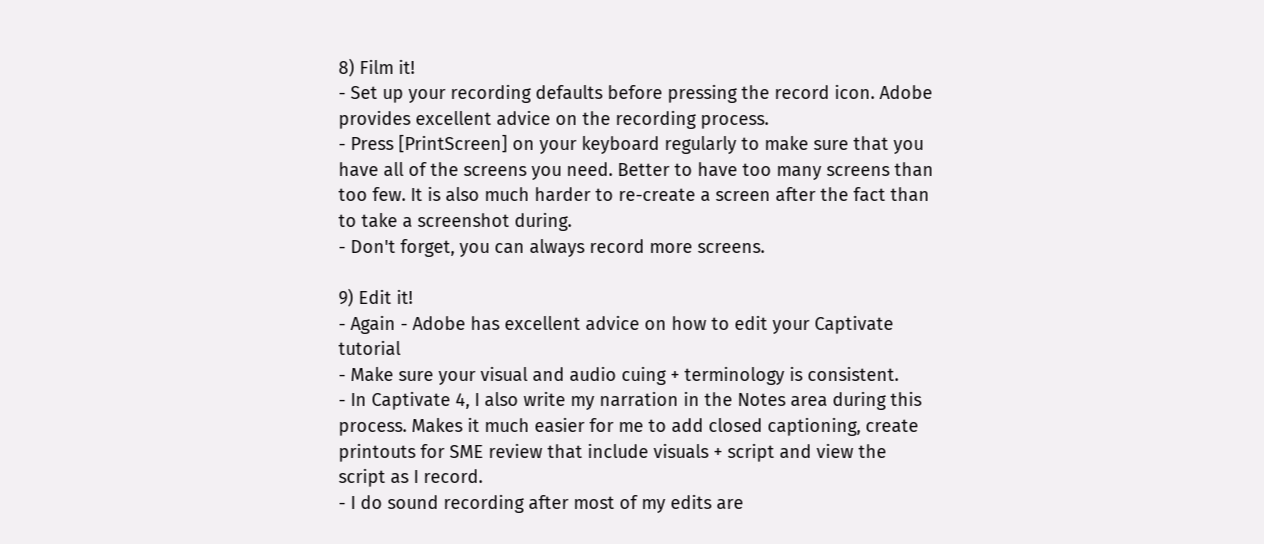8) Film it!
- Set up your recording defaults before pressing the record icon. Adobe provides excellent advice on the recording process.
- Press [PrintScreen] on your keyboard regularly to make sure that you have all of the screens you need. Better to have too many screens than too few. It is also much harder to re-create a screen after the fact than to take a screenshot during.
- Don't forget, you can always record more screens.

9) Edit it!
- Again - Adobe has excellent advice on how to edit your Captivate tutorial
- Make sure your visual and audio cuing + terminology is consistent.
- In Captivate 4, I also write my narration in the Notes area during this process. Makes it much easier for me to add closed captioning, create printouts for SME review that include visuals + script and view the script as I record.
- I do sound recording after most of my edits are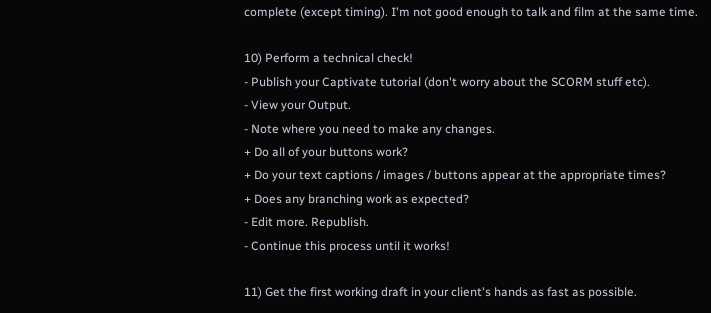complete (except timing). I'm not good enough to talk and film at the same time.

10) Perform a technical check!
- Publish your Captivate tutorial (don't worry about the SCORM stuff etc).
- View your Output.
- Note where you need to make any changes.
+ Do all of your buttons work?
+ Do your text captions / images / buttons appear at the appropriate times?
+ Does any branching work as expected?
- Edit more. Republish.
- Continue this process until it works!

11) Get the first working draft in your client's hands as fast as possible.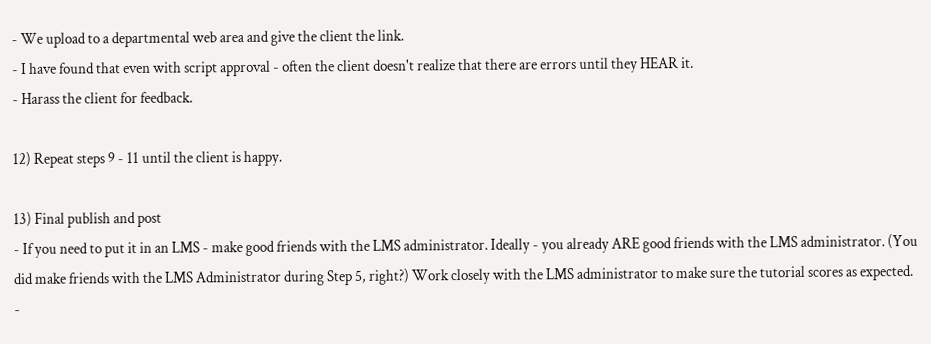- We upload to a departmental web area and give the client the link.
- I have found that even with script approval - often the client doesn't realize that there are errors until they HEAR it.
- Harass the client for feedback.

12) Repeat steps 9 - 11 until the client is happy.

13) Final publish and post
- If you need to put it in an LMS - make good friends with the LMS administrator. Ideally - you already ARE good friends with the LMS administrator. (You did make friends with the LMS Administrator during Step 5, right?) Work closely with the LMS administrator to make sure the tutorial scores as expected.
-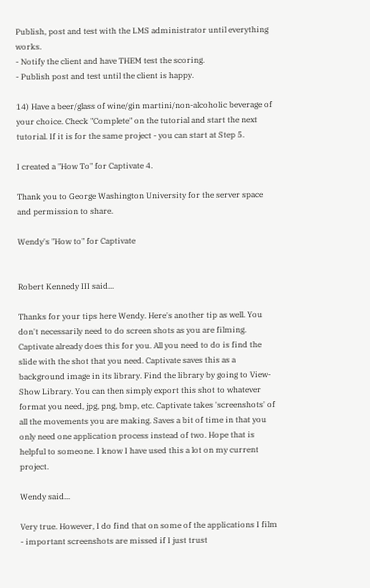Publish, post and test with the LMS administrator until everything works.
- Notify the client and have THEM test the scoring.
- Publish post and test until the client is happy.

14) Have a beer/glass of wine/gin martini/non-alcoholic beverage of your choice. Check "Complete" on the tutorial and start the next tutorial. If it is for the same project - you can start at Step 5.

I created a "How To" for Captivate 4.

Thank you to George Washington University for the server space and permission to share.

Wendy's "How to" for Captivate


Robert Kennedy III said...

Thanks for your tips here Wendy. Here's another tip as well. You don't necessarily need to do screen shots as you are filming. Captivate already does this for you. All you need to do is find the slide with the shot that you need. Captivate saves this as a background image in its library. Find the library by going to View-Show Library. You can then simply export this shot to whatever format you need, jpg, png, bmp, etc. Captivate takes 'screenshots' of all the movements you are making. Saves a bit of time in that you only need one application process instead of two. Hope that is helpful to someone. I know I have used this a lot on my current project.

Wendy said...

Very true. However, I do find that on some of the applications I film - important screenshots are missed if I just trust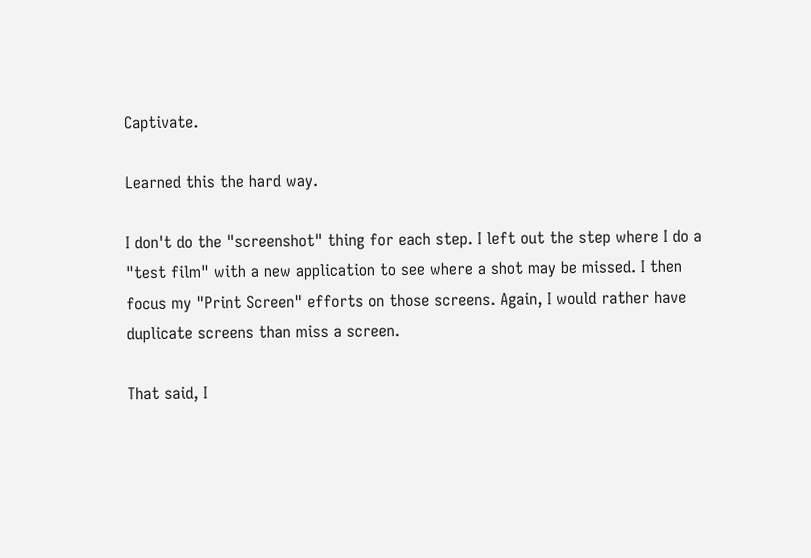Captivate.

Learned this the hard way.

I don't do the "screenshot" thing for each step. I left out the step where I do a "test film" with a new application to see where a shot may be missed. I then focus my "Print Screen" efforts on those screens. Again, I would rather have duplicate screens than miss a screen.

That said, I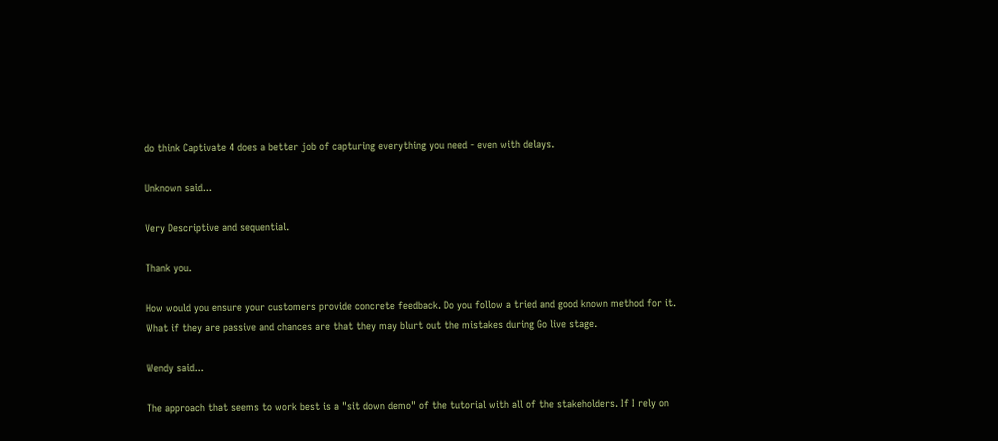do think Captivate 4 does a better job of capturing everything you need - even with delays.

Unknown said...

Very Descriptive and sequential.

Thank you.

How would you ensure your customers provide concrete feedback. Do you follow a tried and good known method for it. What if they are passive and chances are that they may blurt out the mistakes during Go live stage.

Wendy said...

The approach that seems to work best is a "sit down demo" of the tutorial with all of the stakeholders. If I rely on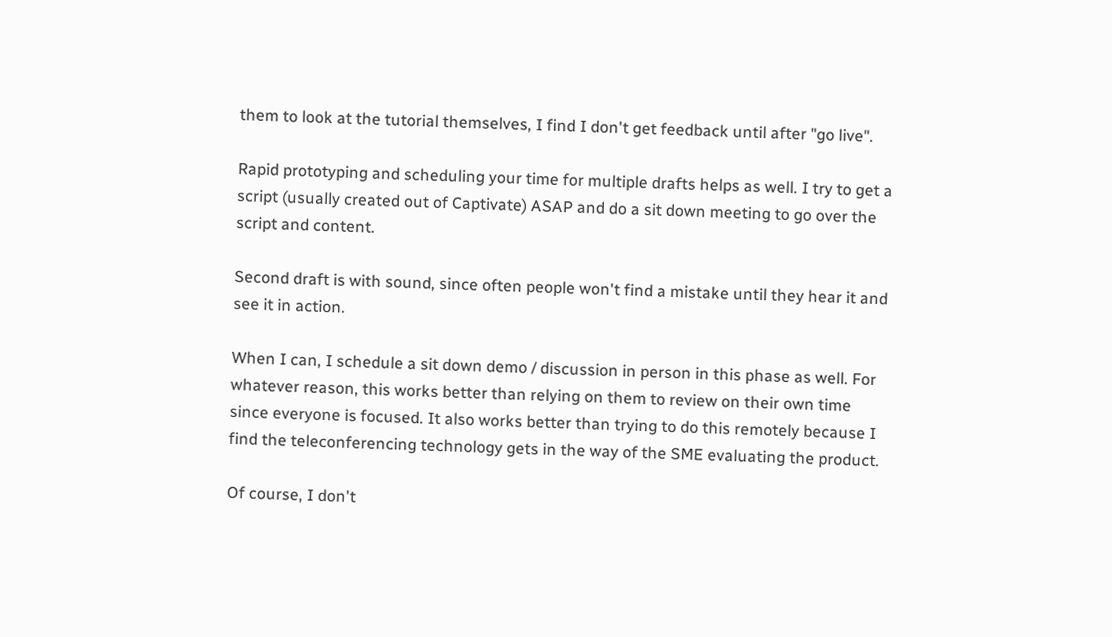them to look at the tutorial themselves, I find I don't get feedback until after "go live".

Rapid prototyping and scheduling your time for multiple drafts helps as well. I try to get a script (usually created out of Captivate) ASAP and do a sit down meeting to go over the script and content.

Second draft is with sound, since often people won't find a mistake until they hear it and see it in action.

When I can, I schedule a sit down demo / discussion in person in this phase as well. For whatever reason, this works better than relying on them to review on their own time since everyone is focused. It also works better than trying to do this remotely because I find the teleconferencing technology gets in the way of the SME evaluating the product.

Of course, I don't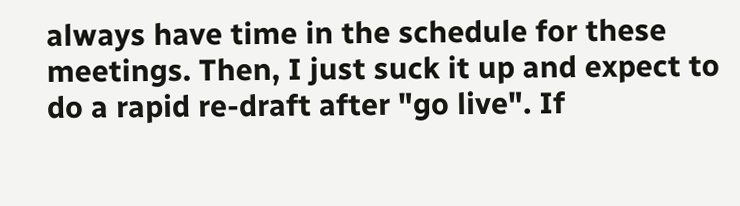always have time in the schedule for these meetings. Then, I just suck it up and expect to do a rapid re-draft after "go live". If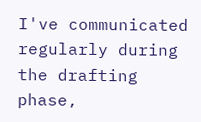I've communicated regularly during the drafting phase,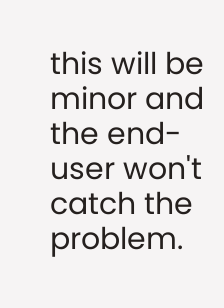this will be minor and the end-user won't catch the problem.